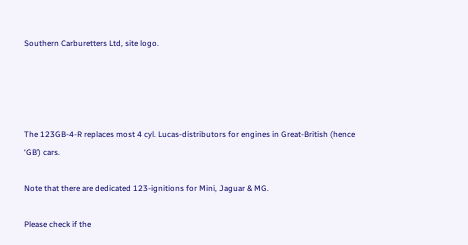Southern Carburetters Ltd, site logo.




The 123GB-4-R replaces most 4 cyl. Lucas-distributors for engines in Great-British (hence ‘GB’) cars.

Note that there are dedicated 123-ignitions for Mini, Jaguar & MG.

Please check if the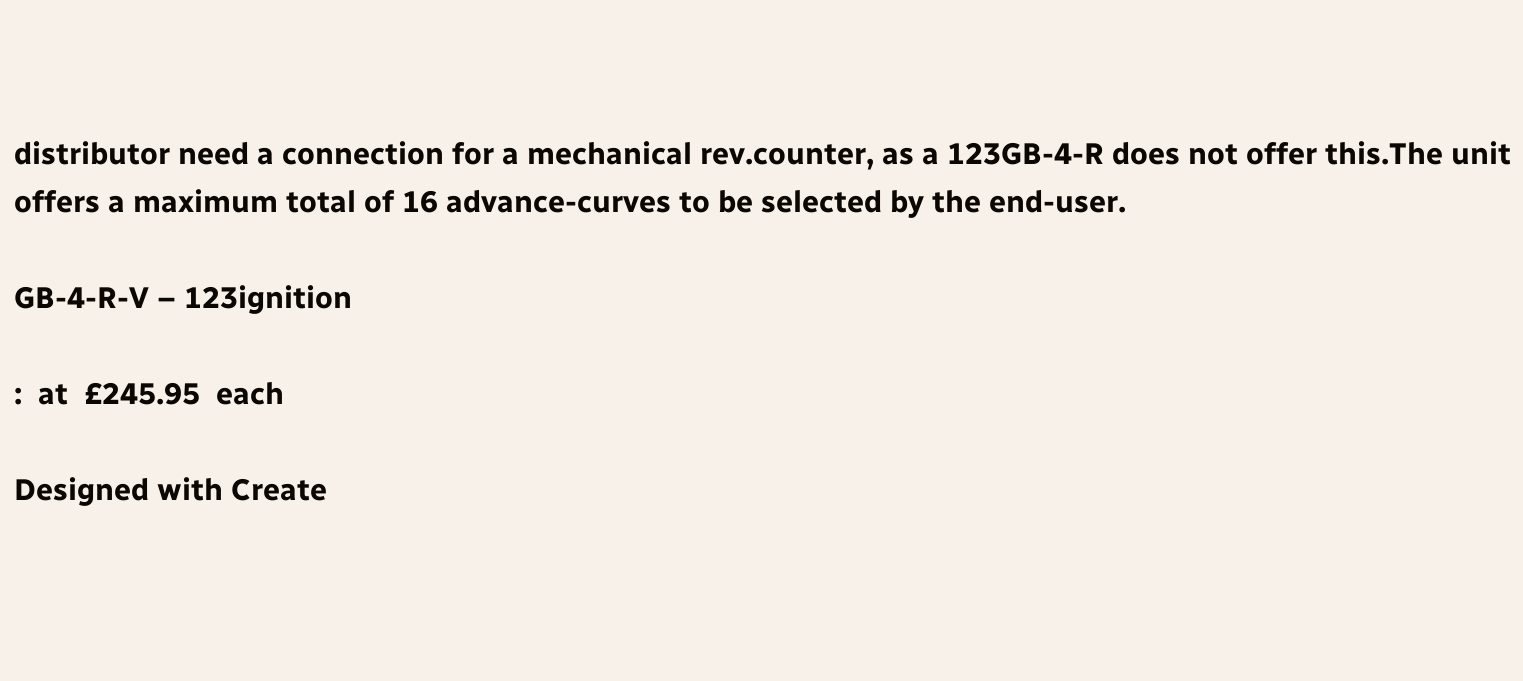distributor need a connection for a mechanical rev.counter, as a 123GB-4-R does not offer this.The unit offers a maximum total of 16 advance-curves to be selected by the end-user.

GB-4-R-V – 123ignition

:  at  £245.95  each

Designed with Create